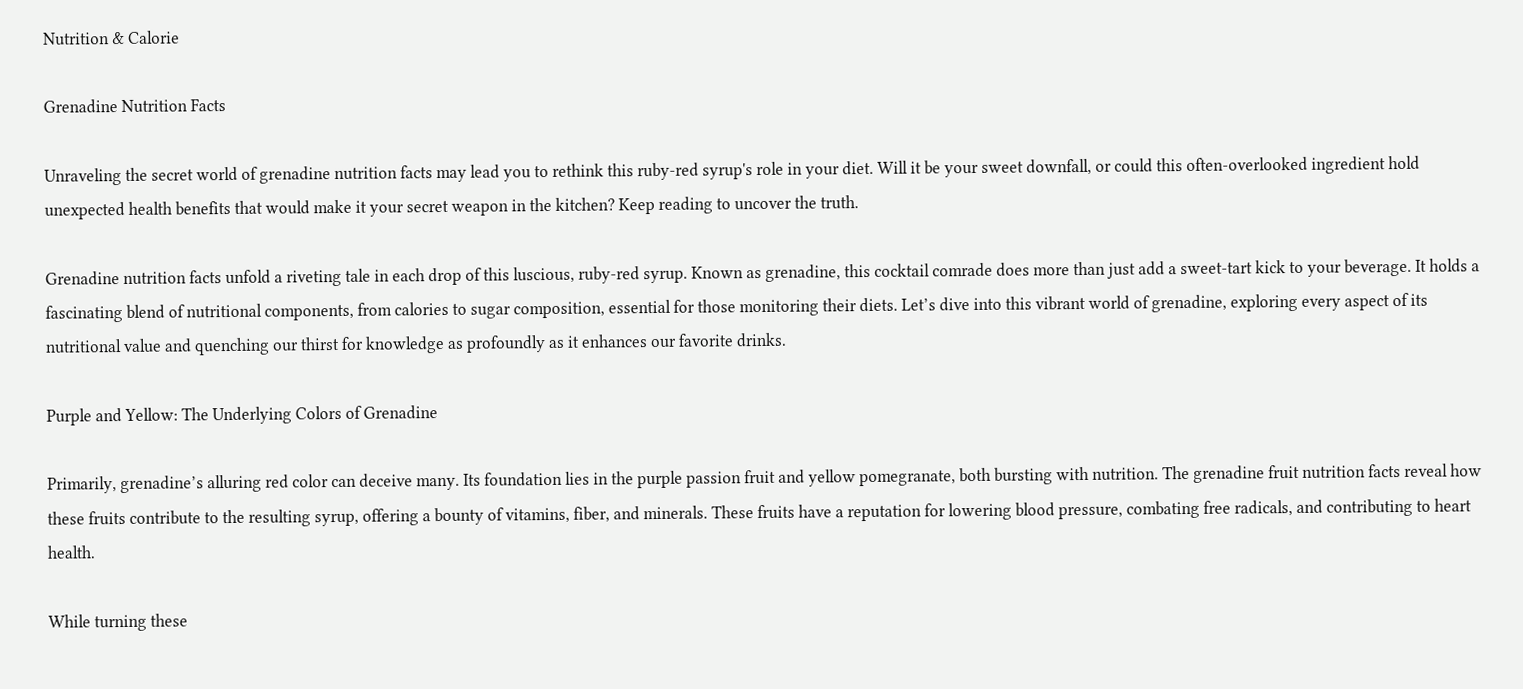Nutrition & Calorie

Grenadine Nutrition Facts

Unraveling the secret world of grenadine nutrition facts may lead you to rethink this ruby-red syrup's role in your diet. Will it be your sweet downfall, or could this often-overlooked ingredient hold unexpected health benefits that would make it your secret weapon in the kitchen? Keep reading to uncover the truth.

Grenadine nutrition facts unfold a riveting tale in each drop of this luscious, ruby-red syrup. Known as grenadine, this cocktail comrade does more than just add a sweet-tart kick to your beverage. It holds a fascinating blend of nutritional components, from calories to sugar composition, essential for those monitoring their diets. Let’s dive into this vibrant world of grenadine, exploring every aspect of its nutritional value and quenching our thirst for knowledge as profoundly as it enhances our favorite drinks.

Purple and Yellow: The Underlying Colors of Grenadine

Primarily, grenadine’s alluring red color can deceive many. Its foundation lies in the purple passion fruit and yellow pomegranate, both bursting with nutrition. The grenadine fruit nutrition facts reveal how these fruits contribute to the resulting syrup, offering a bounty of vitamins, fiber, and minerals. These fruits have a reputation for lowering blood pressure, combating free radicals, and contributing to heart health.

While turning these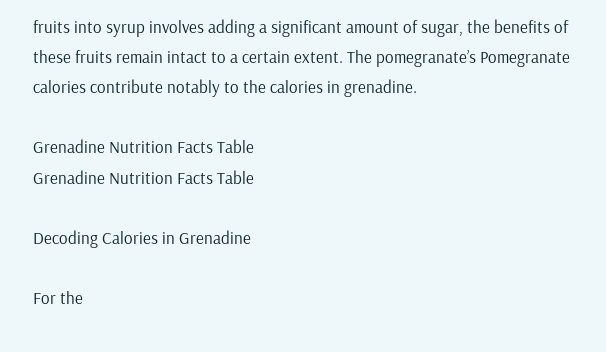fruits into syrup involves adding a significant amount of sugar, the benefits of these fruits remain intact to a certain extent. The pomegranate’s Pomegranate calories contribute notably to the calories in grenadine.

Grenadine Nutrition Facts Table
Grenadine Nutrition Facts Table

Decoding Calories in Grenadine

For the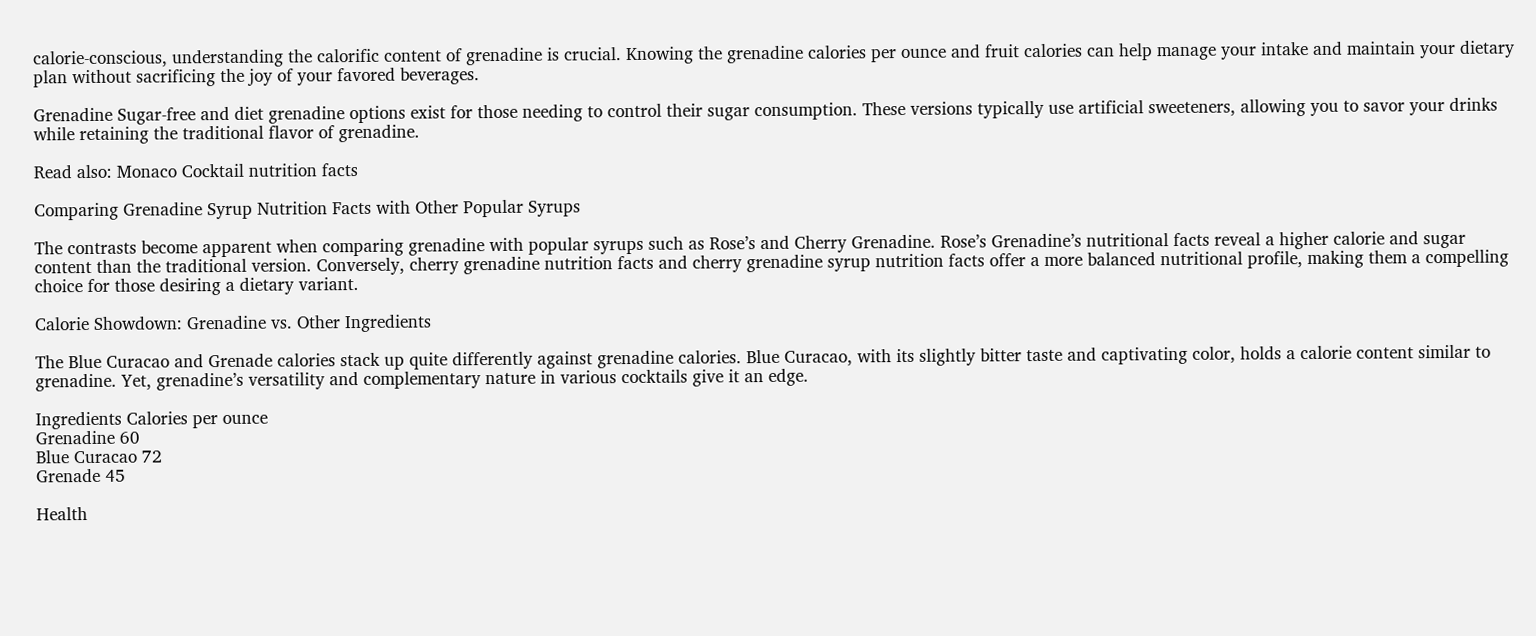calorie-conscious, understanding the calorific content of grenadine is crucial. Knowing the grenadine calories per ounce and fruit calories can help manage your intake and maintain your dietary plan without sacrificing the joy of your favored beverages.

Grenadine Sugar-free and diet grenadine options exist for those needing to control their sugar consumption. These versions typically use artificial sweeteners, allowing you to savor your drinks while retaining the traditional flavor of grenadine.

Read also: Monaco Cocktail nutrition facts

Comparing Grenadine Syrup Nutrition Facts with Other Popular Syrups

The contrasts become apparent when comparing grenadine with popular syrups such as Rose’s and Cherry Grenadine. Rose’s Grenadine’s nutritional facts reveal a higher calorie and sugar content than the traditional version. Conversely, cherry grenadine nutrition facts and cherry grenadine syrup nutrition facts offer a more balanced nutritional profile, making them a compelling choice for those desiring a dietary variant.

Calorie Showdown: Grenadine vs. Other Ingredients

The Blue Curacao and Grenade calories stack up quite differently against grenadine calories. Blue Curacao, with its slightly bitter taste and captivating color, holds a calorie content similar to grenadine. Yet, grenadine’s versatility and complementary nature in various cocktails give it an edge.

Ingredients Calories per ounce
Grenadine 60
Blue Curacao 72
Grenade 45

Health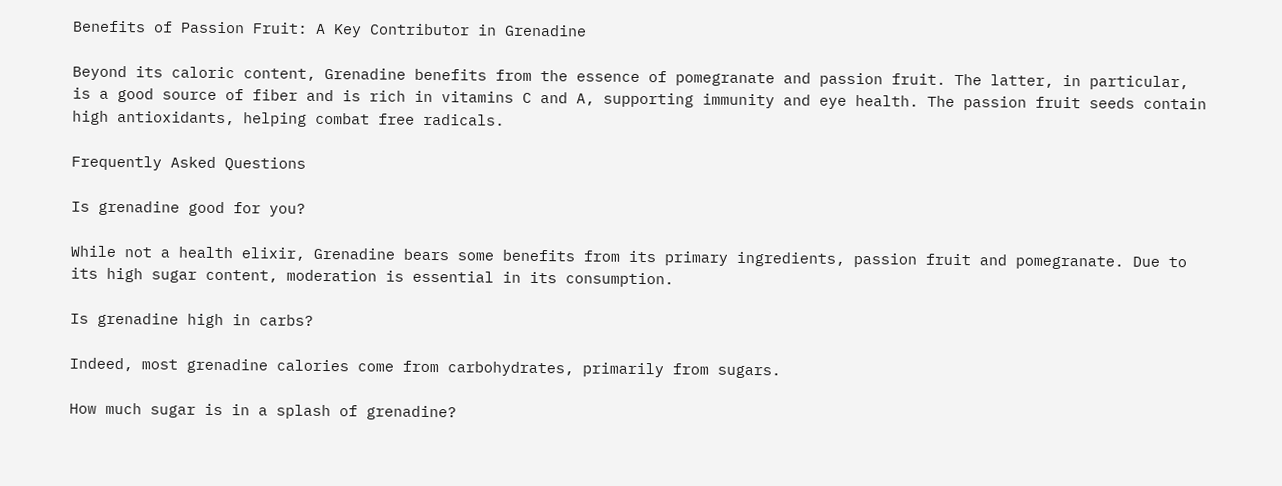Benefits of Passion Fruit: A Key Contributor in Grenadine

Beyond its caloric content, Grenadine benefits from the essence of pomegranate and passion fruit. The latter, in particular, is a good source of fiber and is rich in vitamins C and A, supporting immunity and eye health. The passion fruit seeds contain high antioxidants, helping combat free radicals.

Frequently Asked Questions

Is grenadine good for you?

While not a health elixir, Grenadine bears some benefits from its primary ingredients, passion fruit and pomegranate. Due to its high sugar content, moderation is essential in its consumption.

Is grenadine high in carbs?

Indeed, most grenadine calories come from carbohydrates, primarily from sugars.

How much sugar is in a splash of grenadine?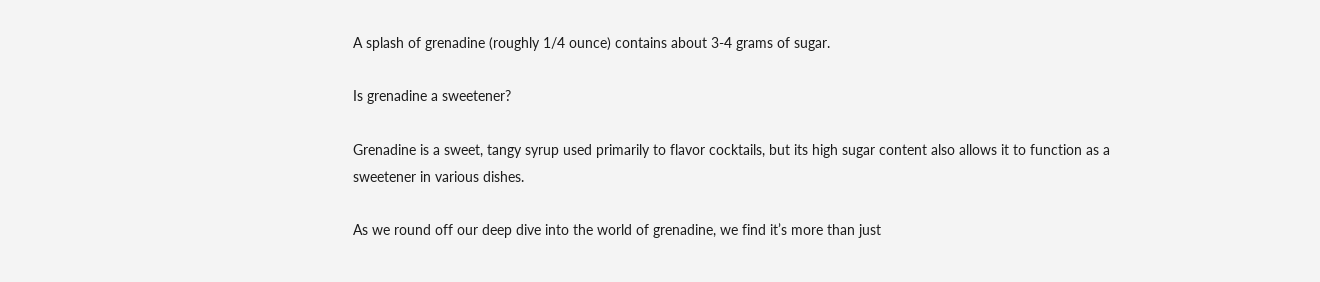A splash of grenadine (roughly 1/4 ounce) contains about 3-4 grams of sugar.

Is grenadine a sweetener?

Grenadine is a sweet, tangy syrup used primarily to flavor cocktails, but its high sugar content also allows it to function as a sweetener in various dishes.

As we round off our deep dive into the world of grenadine, we find it’s more than just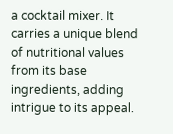a cocktail mixer. It carries a unique blend of nutritional values from its base ingredients, adding intrigue to its appeal.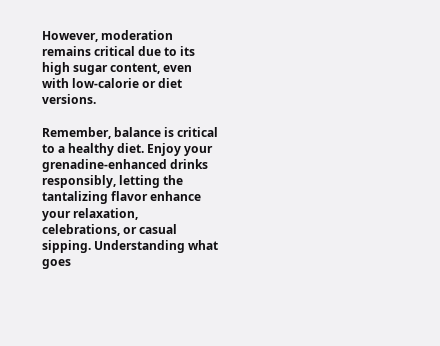However, moderation remains critical due to its high sugar content, even with low-calorie or diet versions.

Remember, balance is critical to a healthy diet. Enjoy your grenadine-enhanced drinks responsibly, letting the tantalizing flavor enhance your relaxation, celebrations, or casual sipping. Understanding what goes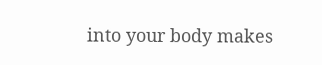into your body makes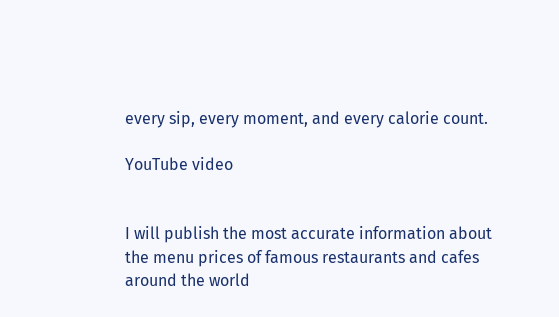every sip, every moment, and every calorie count.

YouTube video


I will publish the most accurate information about the menu prices of famous restaurants and cafes around the world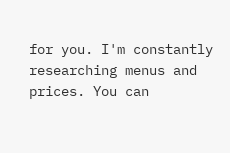for you. I'm constantly researching menus and prices. You can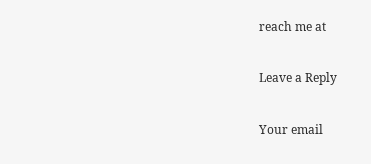reach me at

Leave a Reply

Your email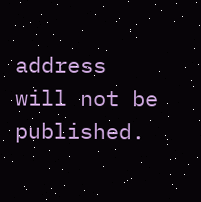address will not be published.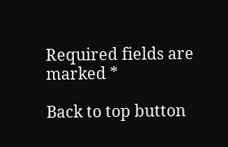Required fields are marked *

Back to top button